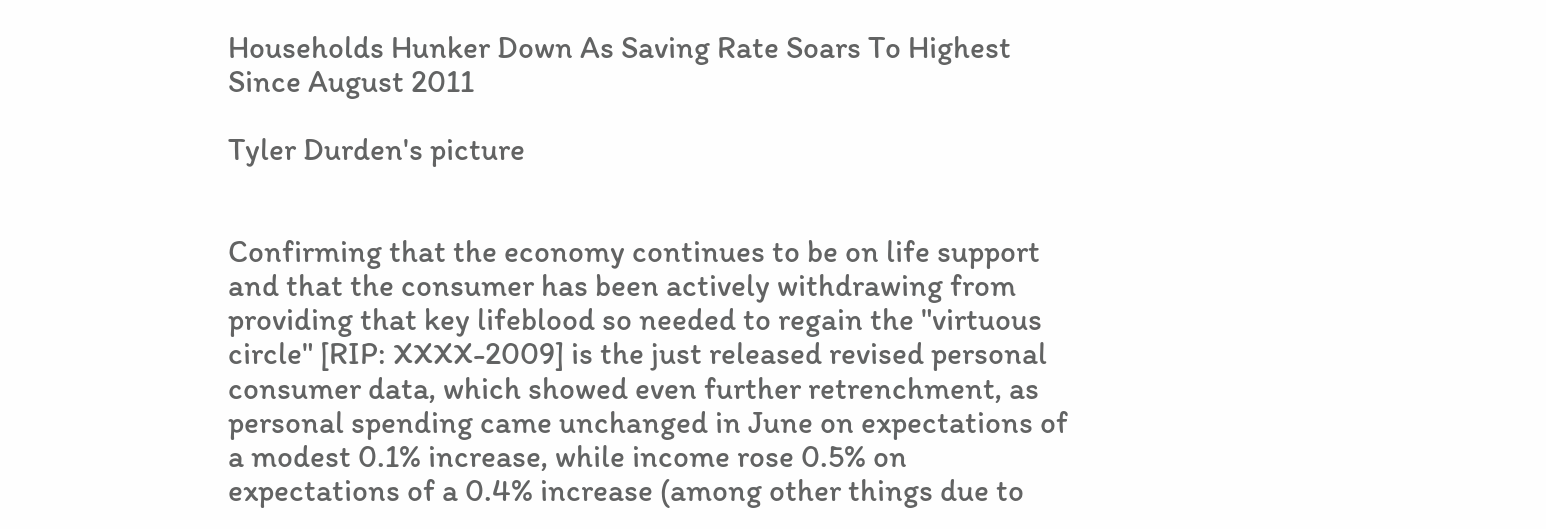Households Hunker Down As Saving Rate Soars To Highest Since August 2011

Tyler Durden's picture


Confirming that the economy continues to be on life support and that the consumer has been actively withdrawing from providing that key lifeblood so needed to regain the "virtuous circle" [RIP: XXXX-2009] is the just released revised personal consumer data, which showed even further retrenchment, as personal spending came unchanged in June on expectations of a modest 0.1% increase, while income rose 0.5% on expectations of a 0.4% increase (among other things due to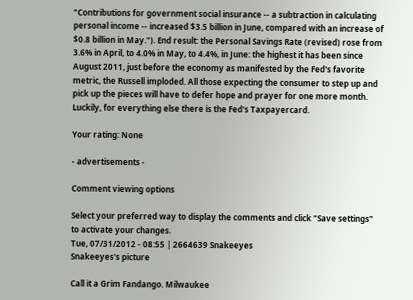"Contributions for government social insurance -- a subtraction in calculating personal income -- increased $3.5 billion in June, compared with an increase of $0.8 billion in May."). End result: the Personal Savings Rate (revised) rose from 3.6% in April, to 4.0% in May, to 4.4%, in June: the highest it has been since August 2011, just before the economy as manifested by the Fed's favorite metric, the Russell imploded. All those expecting the consumer to step up and pick up the pieces will have to defer hope and prayer for one more month. Luckily, for everything else there is the Fed's Taxpayercard.

Your rating: None

- advertisements -

Comment viewing options

Select your preferred way to display the comments and click "Save settings" to activate your changes.
Tue, 07/31/2012 - 08:55 | 2664639 Snakeeyes
Snakeeyes's picture

Call it a Grim Fandango. Milwaukee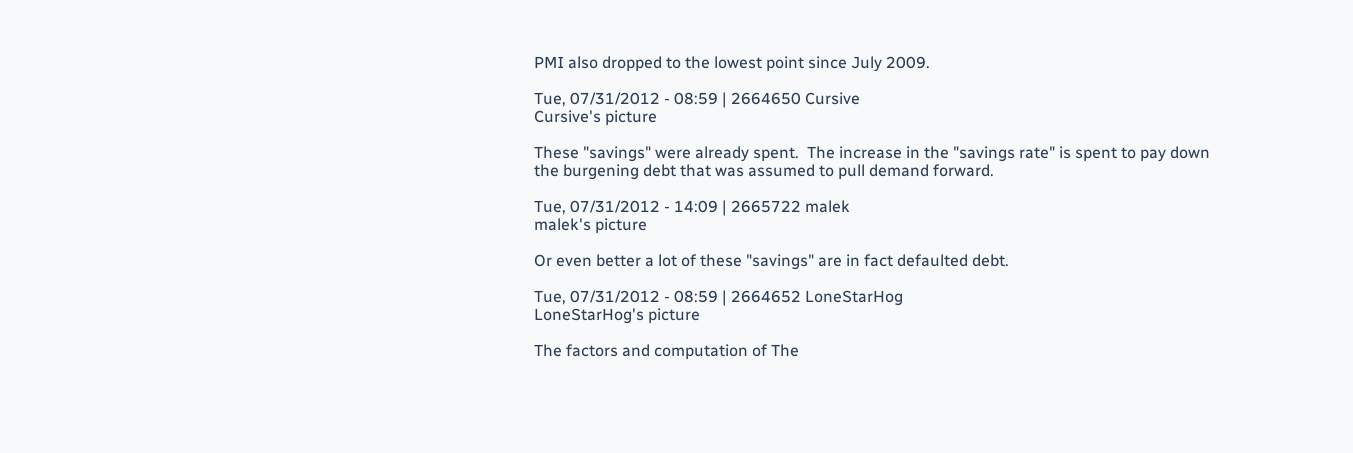PMI also dropped to the lowest point since July 2009.

Tue, 07/31/2012 - 08:59 | 2664650 Cursive
Cursive's picture

These "savings" were already spent.  The increase in the "savings rate" is spent to pay down the burgening debt that was assumed to pull demand forward.

Tue, 07/31/2012 - 14:09 | 2665722 malek
malek's picture

Or even better a lot of these "savings" are in fact defaulted debt.

Tue, 07/31/2012 - 08:59 | 2664652 LoneStarHog
LoneStarHog's picture

The factors and computation of The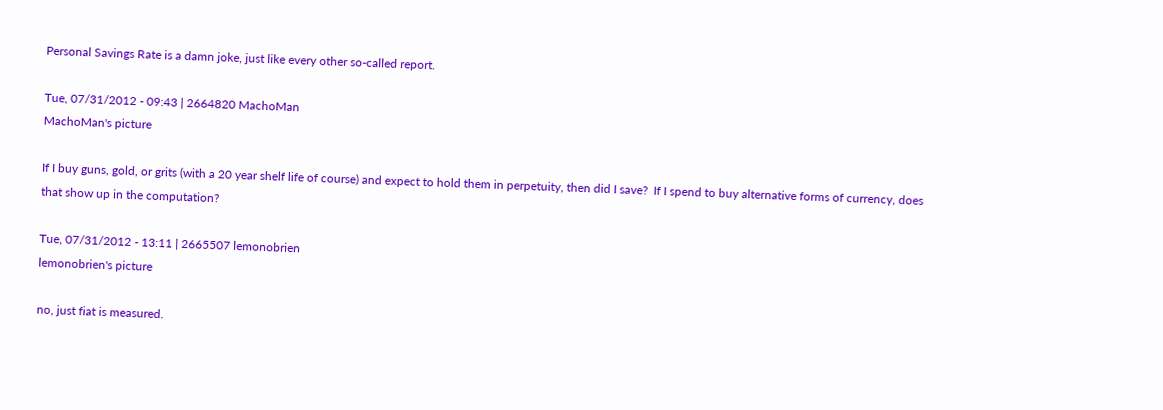Personal Savings Rate is a damn joke, just like every other so-called report.

Tue, 07/31/2012 - 09:43 | 2664820 MachoMan
MachoMan's picture

If I buy guns, gold, or grits (with a 20 year shelf life of course) and expect to hold them in perpetuity, then did I save?  If I spend to buy alternative forms of currency, does that show up in the computation?

Tue, 07/31/2012 - 13:11 | 2665507 lemonobrien
lemonobrien's picture

no, just fiat is measured.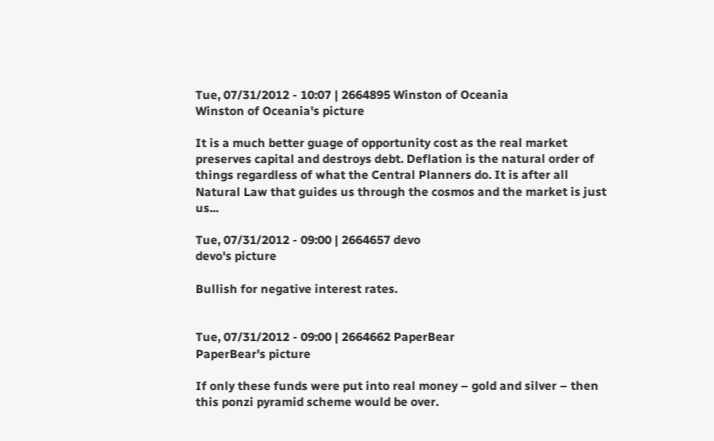Tue, 07/31/2012 - 10:07 | 2664895 Winston of Oceania
Winston of Oceania's picture

It is a much better guage of opportunity cost as the real market preserves capital and destroys debt. Deflation is the natural order of things regardless of what the Central Planners do. It is after all Natural Law that guides us through the cosmos and the market is just us...

Tue, 07/31/2012 - 09:00 | 2664657 devo
devo's picture

Bullish for negative interest rates.


Tue, 07/31/2012 - 09:00 | 2664662 PaperBear
PaperBear's picture

If only these funds were put into real money – gold and silver – then this ponzi pyramid scheme would be over.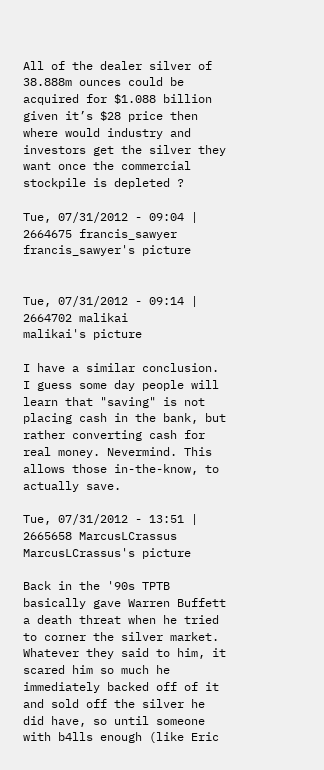All of the dealer silver of 38.888m ounces could be acquired for $1.088 billion given it’s $28 price then where would industry and investors get the silver they want once the commercial stockpile is depleted ?

Tue, 07/31/2012 - 09:04 | 2664675 francis_sawyer
francis_sawyer's picture


Tue, 07/31/2012 - 09:14 | 2664702 malikai
malikai's picture

I have a similar conclusion. I guess some day people will learn that "saving" is not placing cash in the bank, but rather converting cash for real money. Nevermind. This allows those in-the-know, to actually save.

Tue, 07/31/2012 - 13:51 | 2665658 MarcusLCrassus
MarcusLCrassus's picture

Back in the '90s TPTB basically gave Warren Buffett a death threat when he tried to corner the silver market.  Whatever they said to him, it scared him so much he immediately backed off of it and sold off the silver he did have, so until someone with b4lls enough (like Eric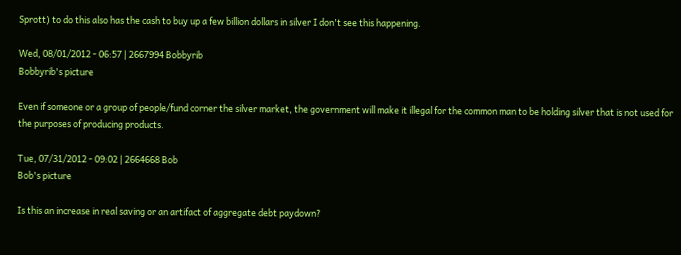Sprott) to do this also has the cash to buy up a few billion dollars in silver I don't see this happening.

Wed, 08/01/2012 - 06:57 | 2667994 Bobbyrib
Bobbyrib's picture

Even if someone or a group of people/fund corner the silver market, the government will make it illegal for the common man to be holding silver that is not used for the purposes of producing products.

Tue, 07/31/2012 - 09:02 | 2664668 Bob
Bob's picture

Is this an increase in real saving or an artifact of aggregate debt paydown?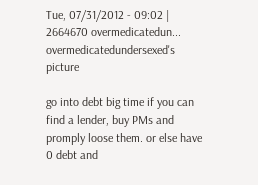Tue, 07/31/2012 - 09:02 | 2664670 overmedicatedun...
overmedicatedundersexed's picture

go into debt big time if you can find a lender, buy PMs and promply loose them. or else have 0 debt and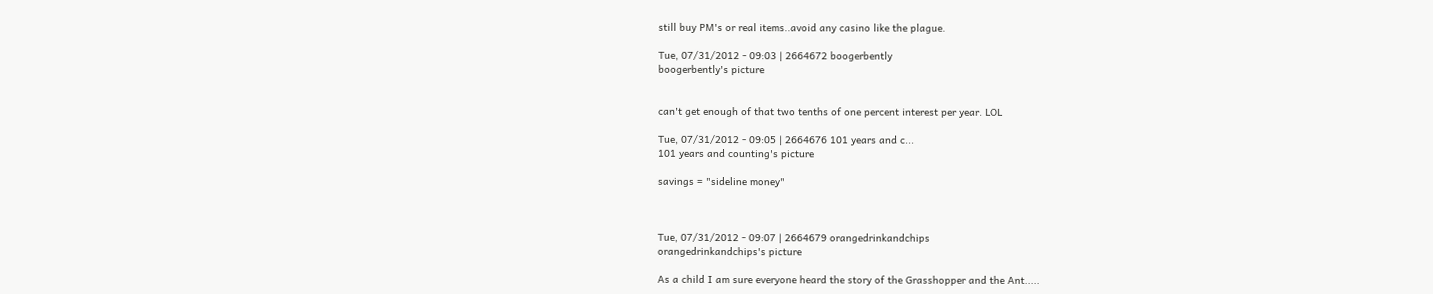still buy PM's or real items..avoid any casino like the plague.

Tue, 07/31/2012 - 09:03 | 2664672 boogerbently
boogerbently's picture


can't get enough of that two tenths of one percent interest per year. LOL

Tue, 07/31/2012 - 09:05 | 2664676 101 years and c...
101 years and counting's picture

savings = "sideline money"



Tue, 07/31/2012 - 09:07 | 2664679 orangedrinkandchips
orangedrinkandchips's picture

As a child I am sure everyone heard the story of the Grasshopper and the Ant.....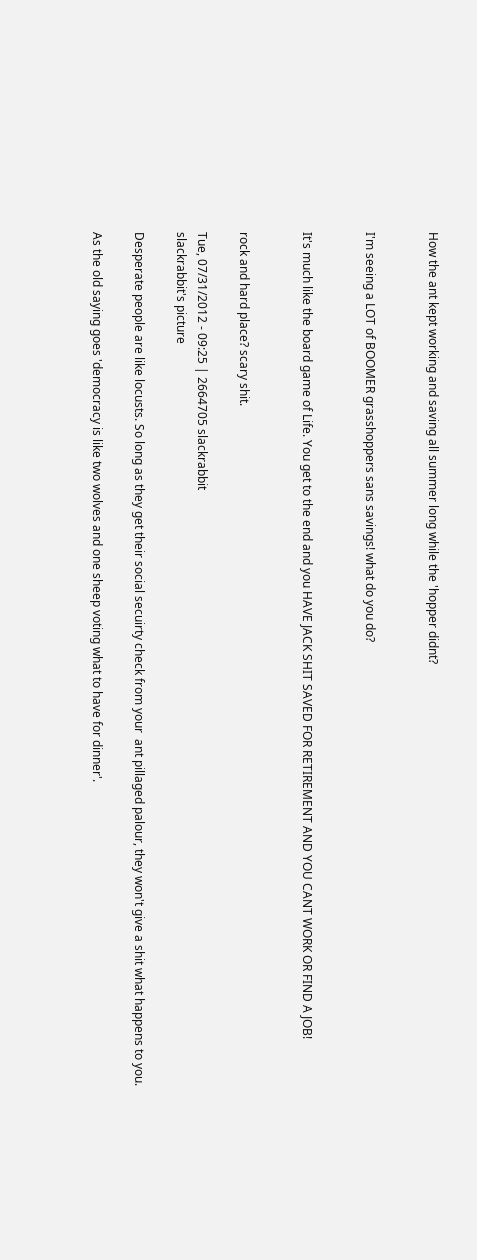How the ant kept working and saving all summer long while the 'hopper didnt?


I'm seeing a LOT of BOOMER grasshoppers sans savings! what do you do?


It's much like the board game of Life. You get to the end and you HAVE JACK SHIT SAVED FOR RETIREMENT AND YOU CANT WORK OR FIND A JOB!


rock and hard place? scary shit.

Tue, 07/31/2012 - 09:25 | 2664705 slackrabbit
slackrabbit's picture

Desperate people are like locusts. So long as they get their social secuirty check from your  ant pillaged palour, they won't give a shit what happens to you.

As the old saying goes 'democracy is like two wolves and one sheep voting what to have for dinner'.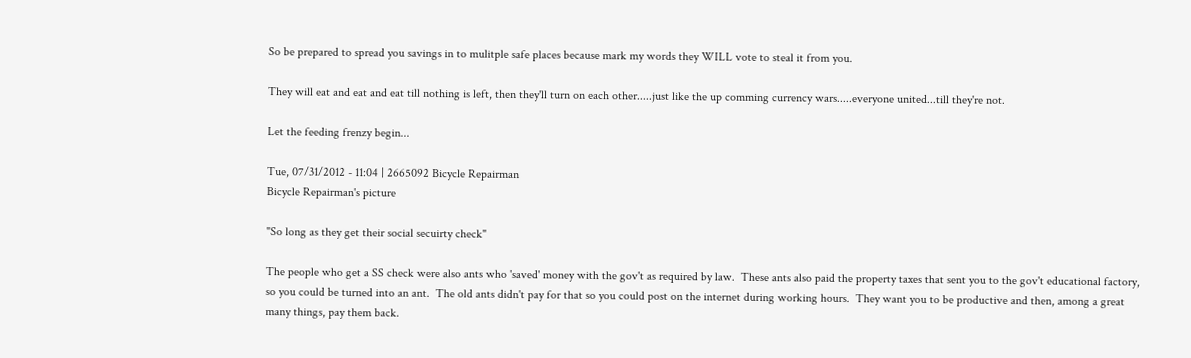So be prepared to spread you savings in to mulitple safe places because mark my words they WILL vote to steal it from you.

They will eat and eat and eat till nothing is left, then they'll turn on each other.....just like the up comming currency wars.....everyone united...till they're not.

Let the feeding frenzy begin...

Tue, 07/31/2012 - 11:04 | 2665092 Bicycle Repairman
Bicycle Repairman's picture

"So long as they get their social secuirty check"

The people who get a SS check were also ants who 'saved' money with the gov't as required by law.  These ants also paid the property taxes that sent you to the gov't educational factory, so you could be turned into an ant.  The old ants didn't pay for that so you could post on the internet during working hours.  They want you to be productive and then, among a great many things, pay them back.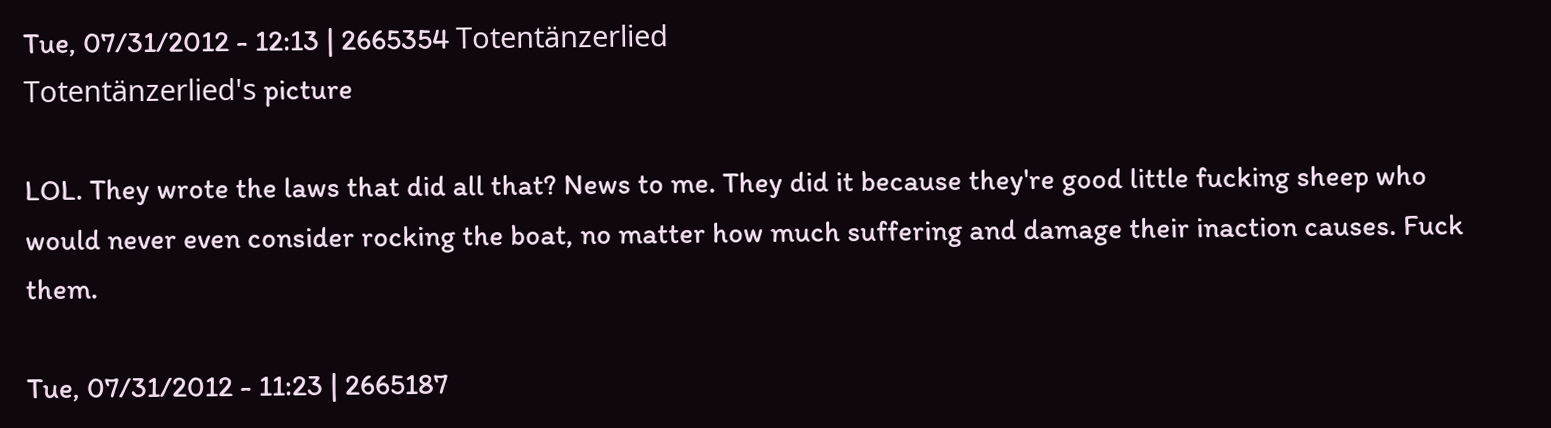Tue, 07/31/2012 - 12:13 | 2665354 Totentänzerlied
Totentänzerlied's picture

LOL. They wrote the laws that did all that? News to me. They did it because they're good little fucking sheep who would never even consider rocking the boat, no matter how much suffering and damage their inaction causes. Fuck them.

Tue, 07/31/2012 - 11:23 | 2665187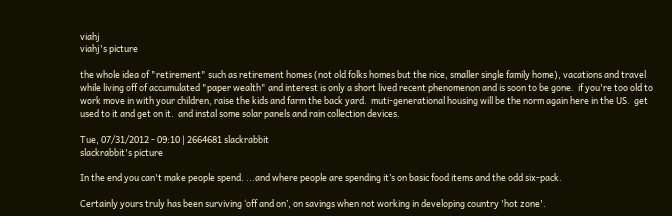viahj
viahj's picture

the whole idea of "retirement" such as retirement homes (not old folks homes but the nice, smaller single family home), vacations and travel while living off of accumulated "paper wealth" and interest is only a short lived recent phenomenon and is soon to be gone.  if you're too old to work move in with your children, raise the kids and farm the back yard.  muti-generational housing will be the norm again here in the US.  get used to it and get on it.  and instal some solar panels and rain collection devices.

Tue, 07/31/2012 - 09:10 | 2664681 slackrabbit
slackrabbit's picture

In the end you can't make people spend. ...and where people are spending it’s on basic food items and the odd six-pack.

Certainly yours truly has been surviving ‘off and on’, on savings when not working in developing country 'hot zone'.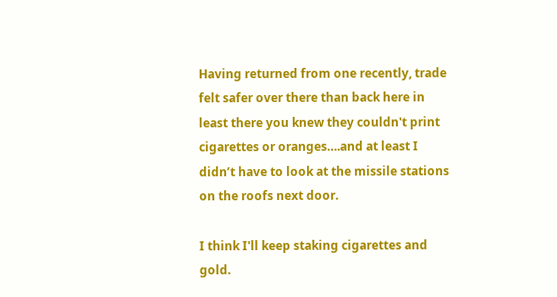Having returned from one recently, trade felt safer over there than back here in least there you knew they couldn't print cigarettes or oranges….and at least I didn’t have to look at the missile stations on the roofs next door.

I think I'll keep staking cigarettes and gold.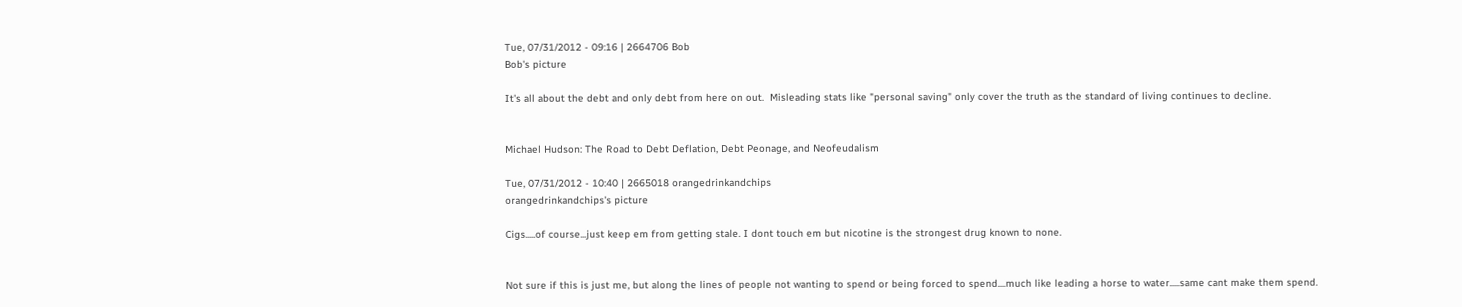Tue, 07/31/2012 - 09:16 | 2664706 Bob
Bob's picture

It's all about the debt and only debt from here on out.  Misleading stats like "personal saving" only cover the truth as the standard of living continues to decline.


Michael Hudson: The Road to Debt Deflation, Debt Peonage, and Neofeudalism

Tue, 07/31/2012 - 10:40 | 2665018 orangedrinkandchips
orangedrinkandchips's picture

Cigs.....of course...just keep em from getting stale. I dont touch em but nicotine is the strongest drug known to none.


Not sure if this is just me, but along the lines of people not wanting to spend or being forced to spend....much like leading a horse to water.....same cant make them spend.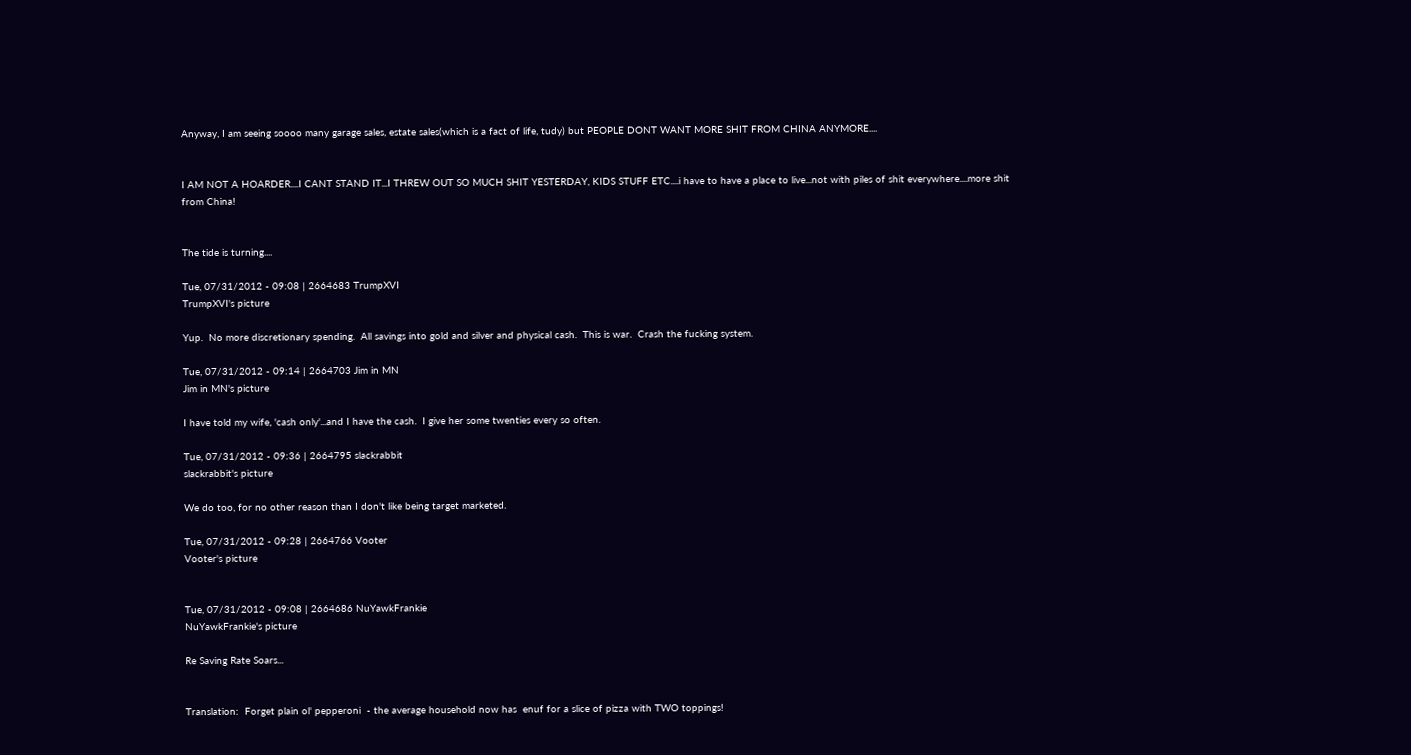Anyway, I am seeing soooo many garage sales, estate sales(which is a fact of life, tudy) but PEOPLE DONT WANT MORE SHIT FROM CHINA ANYMORE....


I AM NOT A HOARDER....I CANT STAND IT...I THREW OUT SO MUCH SHIT YESTERDAY, KIDS STUFF ETC....i have to have a place to live...not with piles of shit everywhere....more shit from China!


The tide is turning....

Tue, 07/31/2012 - 09:08 | 2664683 TrumpXVI
TrumpXVI's picture

Yup.  No more discretionary spending.  All savings into gold and silver and physical cash.  This is war.  Crash the fucking system.

Tue, 07/31/2012 - 09:14 | 2664703 Jim in MN
Jim in MN's picture

I have told my wife, 'cash only'...and I have the cash.  I give her some twenties every so often.

Tue, 07/31/2012 - 09:36 | 2664795 slackrabbit
slackrabbit's picture

We do too, for no other reason than I don't like being target marketed.

Tue, 07/31/2012 - 09:28 | 2664766 Vooter
Vooter's picture


Tue, 07/31/2012 - 09:08 | 2664686 NuYawkFrankie
NuYawkFrankie's picture

Re Saving Rate Soars...


Translation:  Forget plain ol' pepperoni  - the average household now has  enuf for a slice of pizza with TWO toppings!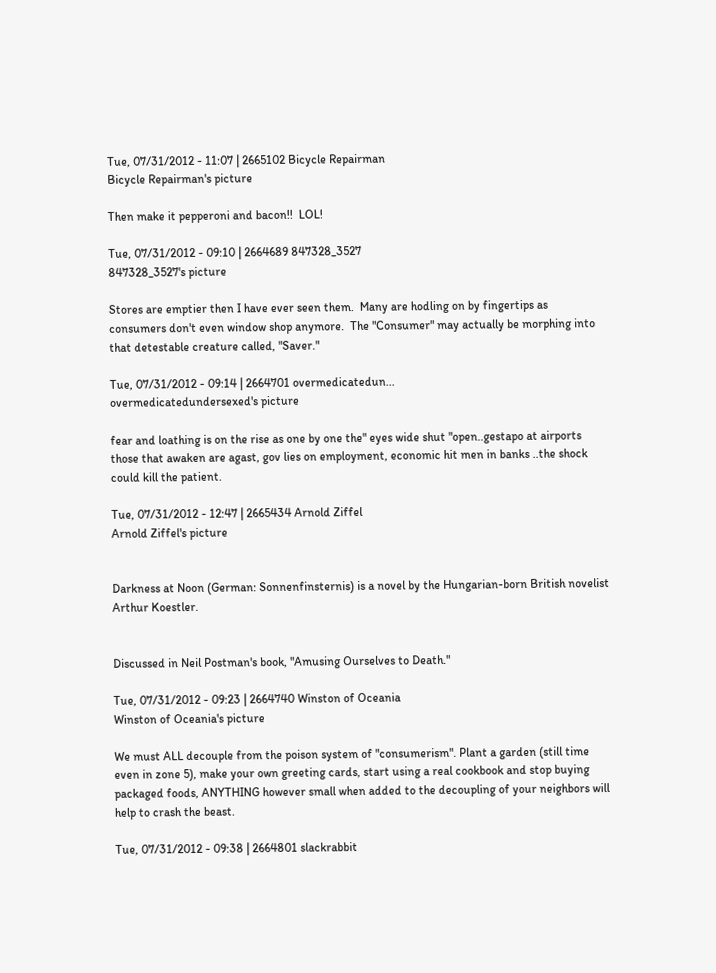Tue, 07/31/2012 - 11:07 | 2665102 Bicycle Repairman
Bicycle Repairman's picture

Then make it pepperoni and bacon!!  LOL!

Tue, 07/31/2012 - 09:10 | 2664689 847328_3527
847328_3527's picture

Stores are emptier then I have ever seen them.  Many are hodling on by fingertips as consumers don't even window shop anymore.  The "Consumer" may actually be morphing into that detestable creature called, "Saver."

Tue, 07/31/2012 - 09:14 | 2664701 overmedicatedun...
overmedicatedundersexed's picture

fear and loathing is on the rise as one by one the" eyes wide shut "open..gestapo at airports those that awaken are agast, gov lies on employment, economic hit men in banks ..the shock could kill the patient.

Tue, 07/31/2012 - 12:47 | 2665434 Arnold Ziffel
Arnold Ziffel's picture


Darkness at Noon (German: Sonnenfinsternis) is a novel by the Hungarian-born British novelist Arthur Koestler.


Discussed in Neil Postman's book, "Amusing Ourselves to Death."

Tue, 07/31/2012 - 09:23 | 2664740 Winston of Oceania
Winston of Oceania's picture

We must ALL decouple from the poison system of "consumerism". Plant a garden (still time even in zone 5), make your own greeting cards, start using a real cookbook and stop buying packaged foods, ANYTHING however small when added to the decoupling of your neighbors will help to crash the beast.

Tue, 07/31/2012 - 09:38 | 2664801 slackrabbit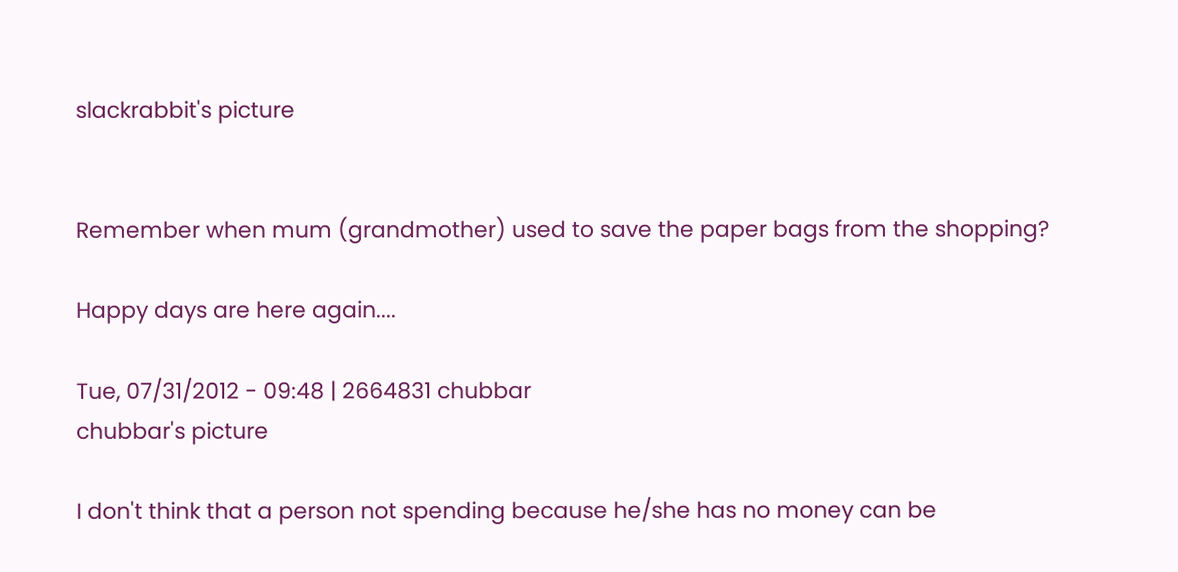slackrabbit's picture


Remember when mum (grandmother) used to save the paper bags from the shopping?

Happy days are here again....

Tue, 07/31/2012 - 09:48 | 2664831 chubbar
chubbar's picture

I don't think that a person not spending because he/she has no money can be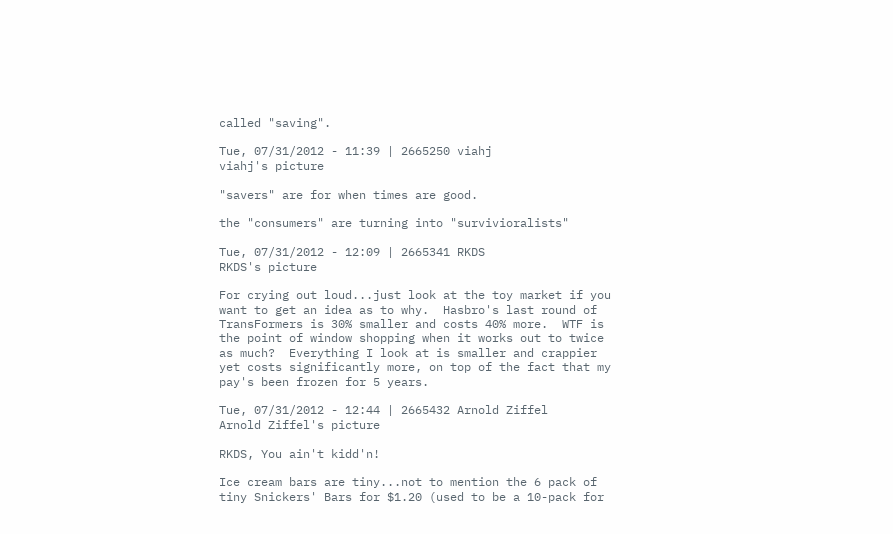called "saving".

Tue, 07/31/2012 - 11:39 | 2665250 viahj
viahj's picture

"savers" are for when times are good.

the "consumers" are turning into "survivioralists"

Tue, 07/31/2012 - 12:09 | 2665341 RKDS
RKDS's picture

For crying out loud...just look at the toy market if you want to get an idea as to why.  Hasbro's last round of TransFormers is 30% smaller and costs 40% more.  WTF is the point of window shopping when it works out to twice as much?  Everything I look at is smaller and crappier yet costs significantly more, on top of the fact that my pay's been frozen for 5 years.

Tue, 07/31/2012 - 12:44 | 2665432 Arnold Ziffel
Arnold Ziffel's picture

RKDS, You ain't kidd'n!

Ice cream bars are tiny...not to mention the 6 pack of tiny Snickers' Bars for $1.20 (used to be a 10-pack for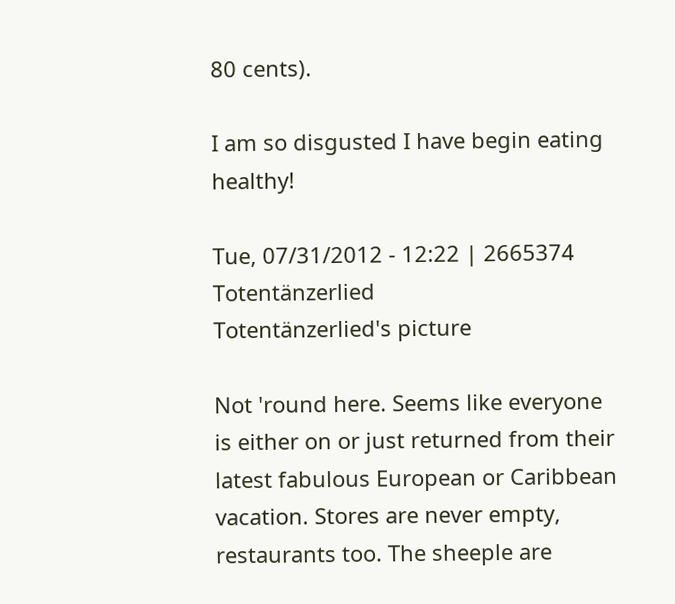80 cents).

I am so disgusted I have begin eating healthy!

Tue, 07/31/2012 - 12:22 | 2665374 Totentänzerlied
Totentänzerlied's picture

Not 'round here. Seems like everyone is either on or just returned from their latest fabulous European or Caribbean vacation. Stores are never empty, restaurants too. The sheeple are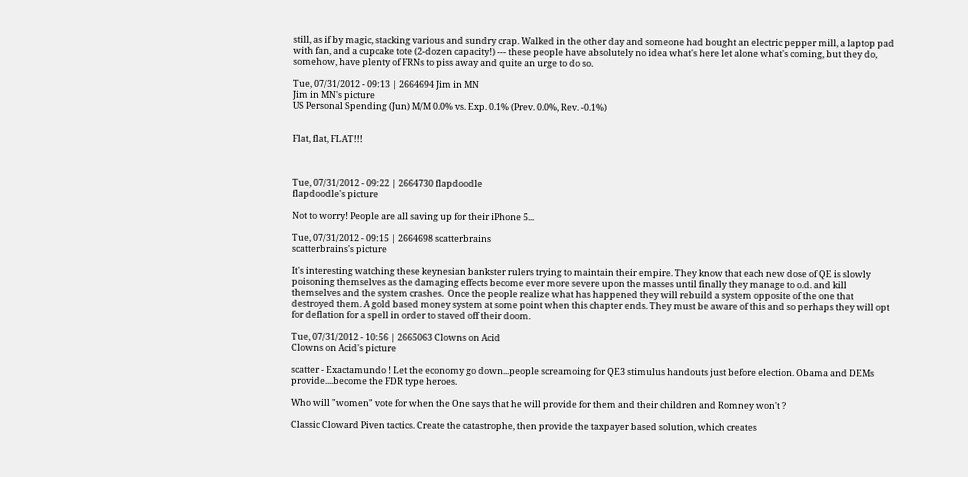still, as if by magic, stacking various and sundry crap. Walked in the other day and someone had bought an electric pepper mill, a laptop pad with fan, and a cupcake tote (2-dozen capacity!) --- these people have absolutely no idea what's here let alone what's coming, but they do, somehow, have plenty of FRNs to piss away and quite an urge to do so.

Tue, 07/31/2012 - 09:13 | 2664694 Jim in MN
Jim in MN's picture
US Personal Spending (Jun) M/M 0.0% vs. Exp. 0.1% (Prev. 0.0%, Rev. -0.1%)


Flat, flat, FLAT!!!



Tue, 07/31/2012 - 09:22 | 2664730 flapdoodle
flapdoodle's picture

Not to worry! People are all saving up for their iPhone 5...

Tue, 07/31/2012 - 09:15 | 2664698 scatterbrains
scatterbrains's picture

It's interesting watching these keynesian bankster rulers trying to maintain their empire. They know that each new dose of QE is slowly poisoning themselves as the damaging effects become ever more severe upon the masses until finally they manage to o.d. and kill themselves and the system crashes.  Once the people realize what has happened they will rebuild a system opposite of the one that destroyed them. A gold based money system at some point when this chapter ends. They must be aware of this and so perhaps they will opt for deflation for a spell in order to staved off their doom.

Tue, 07/31/2012 - 10:56 | 2665063 Clowns on Acid
Clowns on Acid's picture

scatter - Exactamundo ! Let the economy go down...people screamoing for QE3 stimulus handouts just before election. Obama and DEMs provide....become the FDR type heroes.

Who will "women" vote for when the One says that he will provide for them and their children and Romney won't ?

Classic Cloward Piven tactics. Create the catastrophe, then provide the taxpayer based solution, which creates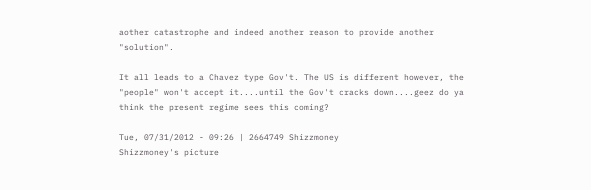aother catastrophe and indeed another reason to provide another "solution".

It all leads to a Chavez type Gov't. The US is different however, the "people" won't accept it....until the Gov't cracks down....geez do ya think the present regime sees this coming?

Tue, 07/31/2012 - 09:26 | 2664749 Shizzmoney
Shizzmoney's picture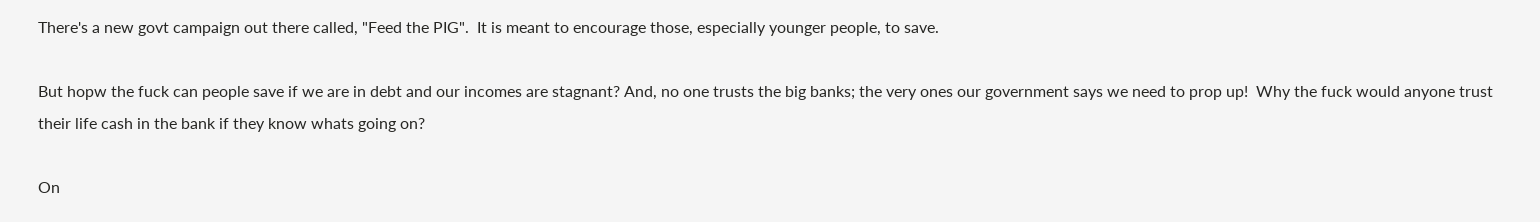There's a new govt campaign out there called, "Feed the PIG".  It is meant to encourage those, especially younger people, to save.

But hopw the fuck can people save if we are in debt and our incomes are stagnant? And, no one trusts the big banks; the very ones our government says we need to prop up!  Why the fuck would anyone trust their life cash in the bank if they know whats going on?

On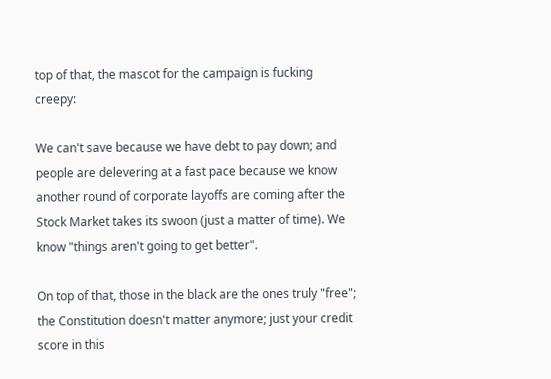top of that, the mascot for the campaign is fucking creepy:

We can't save because we have debt to pay down; and people are delevering at a fast pace because we know another round of corporate layoffs are coming after the Stock Market takes its swoon (just a matter of time). We know "things aren't going to get better".

On top of that, those in the black are the ones truly "free"; the Constitution doesn't matter anymore; just your credit score in this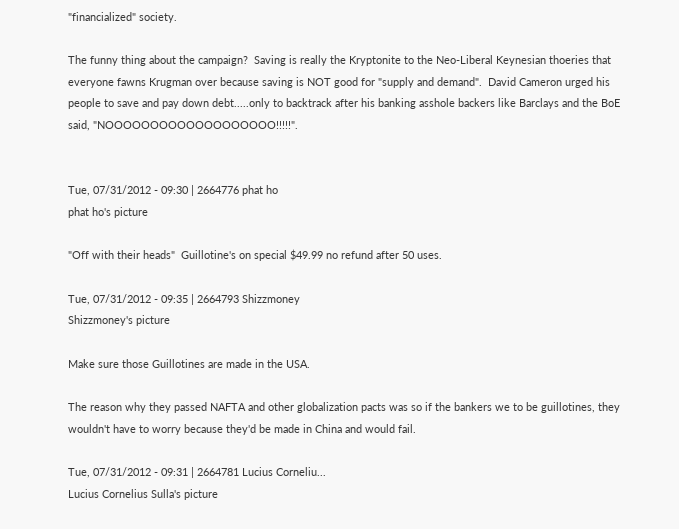"financialized" society.

The funny thing about the campaign?  Saving is really the Kryptonite to the Neo-Liberal Keynesian thoeries that everyone fawns Krugman over because saving is NOT good for "supply and demand".  David Cameron urged his people to save and pay down debt.....only to backtrack after his banking asshole backers like Barclays and the BoE said, "NOOOOOOOOOOOOOOOOOOO!!!!!".


Tue, 07/31/2012 - 09:30 | 2664776 phat ho
phat ho's picture

"Off with their heads"  Guillotine's on special $49.99 no refund after 50 uses.

Tue, 07/31/2012 - 09:35 | 2664793 Shizzmoney
Shizzmoney's picture

Make sure those Guillotines are made in the USA.

The reason why they passed NAFTA and other globalization pacts was so if the bankers we to be guillotines, they wouldn't have to worry because they'd be made in China and would fail.

Tue, 07/31/2012 - 09:31 | 2664781 Lucius Corneliu...
Lucius Cornelius Sulla's picture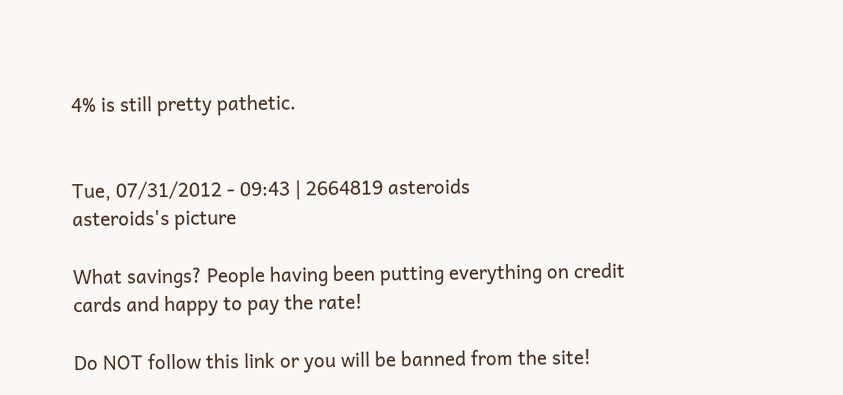4% is still pretty pathetic.


Tue, 07/31/2012 - 09:43 | 2664819 asteroids
asteroids's picture

What savings? People having been putting everything on credit cards and happy to pay the rate!

Do NOT follow this link or you will be banned from the site!